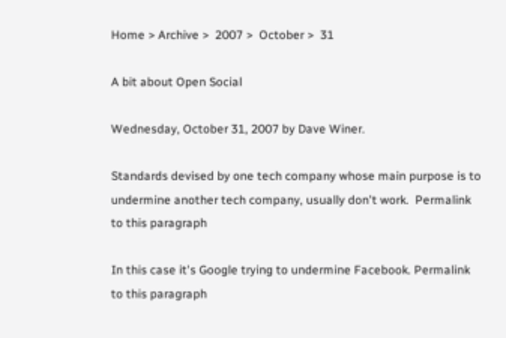Home > Archive >  2007 >  October >  31

A bit about Open Social

Wednesday, October 31, 2007 by Dave Winer.

Standards devised by one tech company whose main purpose is to undermine another tech company, usually don't work.  Permalink to this paragraph

In this case it's Google trying to undermine Facebook. Permalink to this paragraph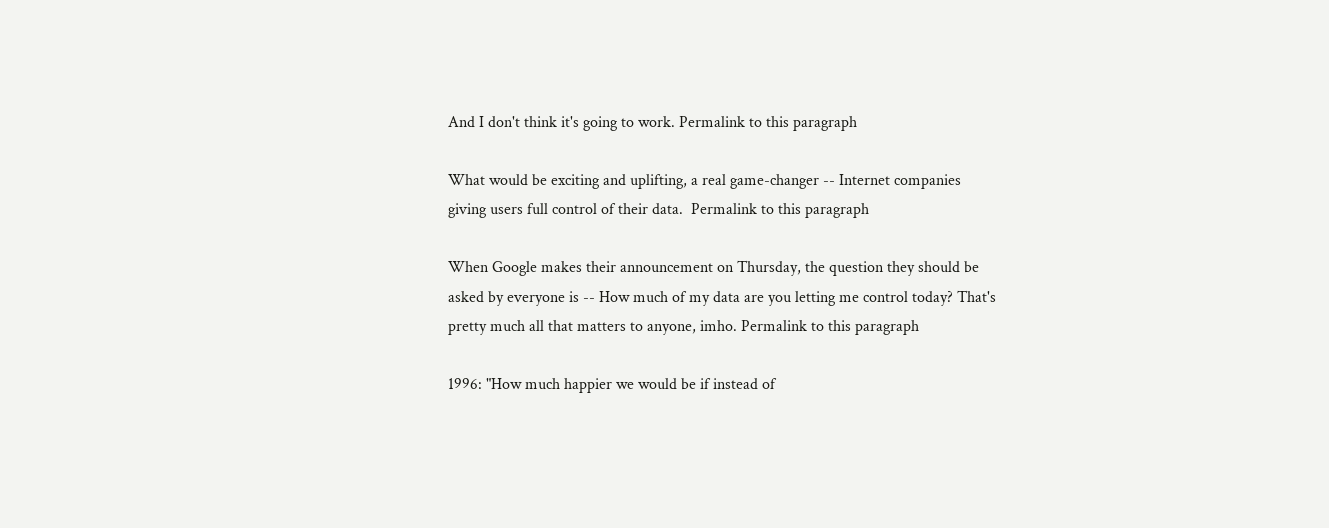And I don't think it's going to work. Permalink to this paragraph

What would be exciting and uplifting, a real game-changer -- Internet companies giving users full control of their data.  Permalink to this paragraph

When Google makes their announcement on Thursday, the question they should be asked by everyone is -- How much of my data are you letting me control today? That's pretty much all that matters to anyone, imho. Permalink to this paragraph

1996: "How much happier we would be if instead of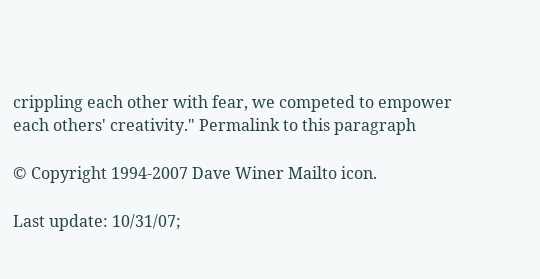crippling each other with fear, we competed to empower each others' creativity." Permalink to this paragraph

© Copyright 1994-2007 Dave Winer Mailto icon.

Last update: 10/31/07;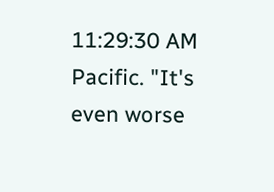11:29:30 AM Pacific. "It's even worse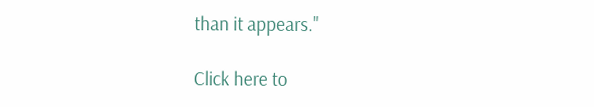than it appears."

Click here to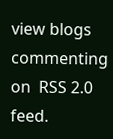view blogs commenting on  RSS 2.0 feed.